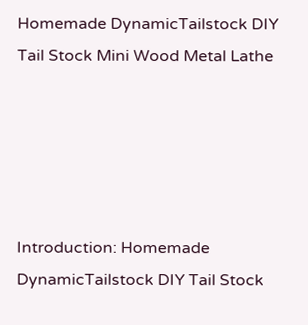Homemade DynamicTailstock DIY Tail Stock Mini Wood Metal Lathe





Introduction: Homemade DynamicTailstock DIY Tail Stock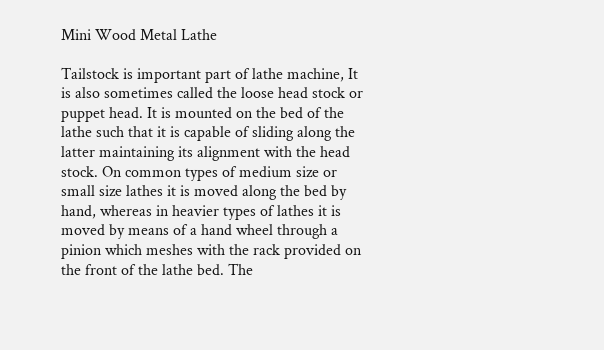Mini Wood Metal Lathe

Tailstock is important part of lathe machine, It is also sometimes called the loose head stock or puppet head. It is mounted on the bed of the lathe such that it is capable of sliding along the latter maintaining its alignment with the head stock. On common types of medium size or small size lathes it is moved along the bed by hand, whereas in heavier types of lathes it is moved by means of a hand wheel through a pinion which meshes with the rack provided on the front of the lathe bed. The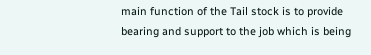main function of the Tail stock is to provide bearing and support to the job which is being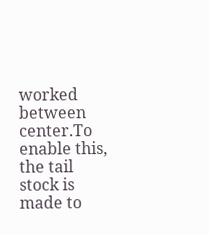worked between center.To enable this, the tail stock is made to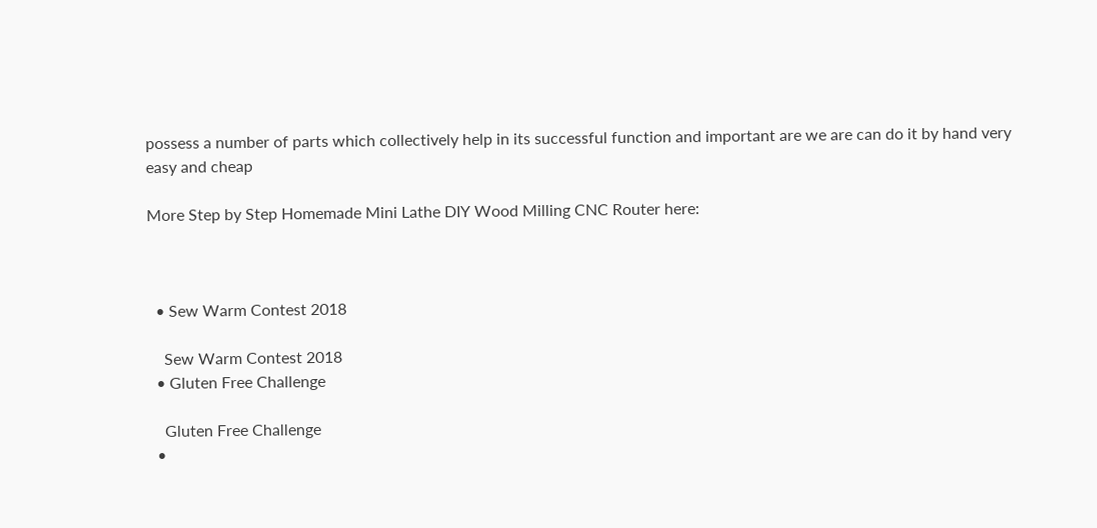possess a number of parts which collectively help in its successful function and important are we are can do it by hand very easy and cheap

More Step by Step Homemade Mini Lathe DIY Wood Milling CNC Router here:



  • Sew Warm Contest 2018

    Sew Warm Contest 2018
  • Gluten Free Challenge

    Gluten Free Challenge
  •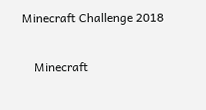Minecraft Challenge 2018

    Minecraft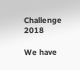Challenge 2018

We have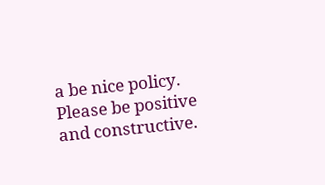a be nice policy.
Please be positive and constructive.